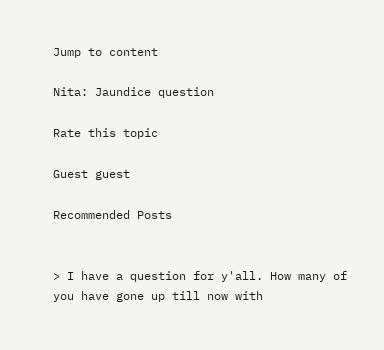Jump to content

Nita: Jaundice question

Rate this topic

Guest guest

Recommended Posts


> I have a question for y'all. How many of you have gone up till now with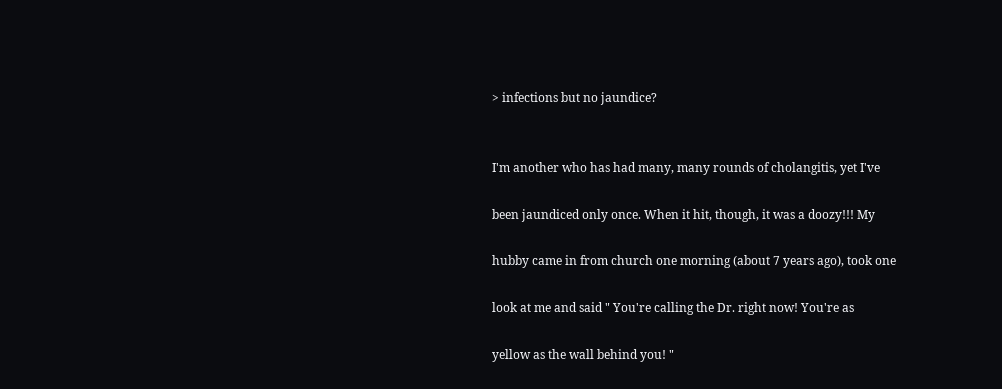> infections but no jaundice?


I'm another who has had many, many rounds of cholangitis, yet I've

been jaundiced only once. When it hit, though, it was a doozy!!! My

hubby came in from church one morning (about 7 years ago), took one

look at me and said " You're calling the Dr. right now! You're as

yellow as the wall behind you! "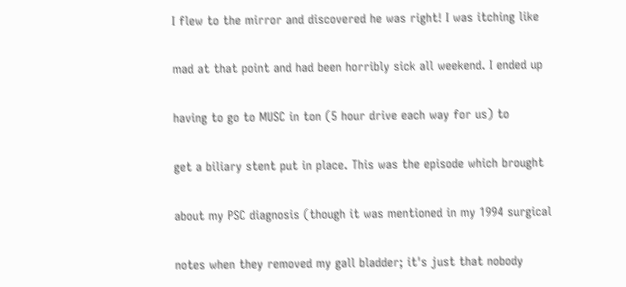I flew to the mirror and discovered he was right! I was itching like

mad at that point and had been horribly sick all weekend. I ended up

having to go to MUSC in ton (5 hour drive each way for us) to

get a biliary stent put in place. This was the episode which brought

about my PSC diagnosis (though it was mentioned in my 1994 surgical

notes when they removed my gall bladder; it's just that nobody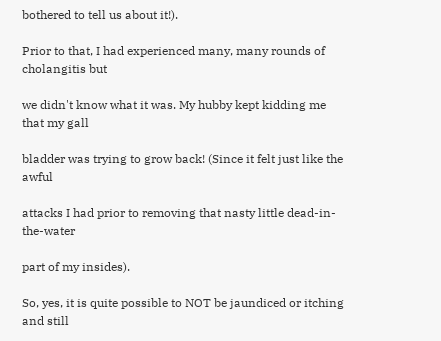bothered to tell us about it!).

Prior to that, I had experienced many, many rounds of cholangitis but

we didn't know what it was. My hubby kept kidding me that my gall

bladder was trying to grow back! (Since it felt just like the awful

attacks I had prior to removing that nasty little dead-in-the-water

part of my insides).

So, yes, it is quite possible to NOT be jaundiced or itching and still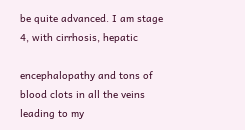be quite advanced. I am stage 4, with cirrhosis, hepatic

encephalopathy and tons of blood clots in all the veins leading to my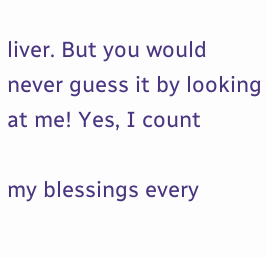liver. But you would never guess it by looking at me! Yes, I count

my blessings every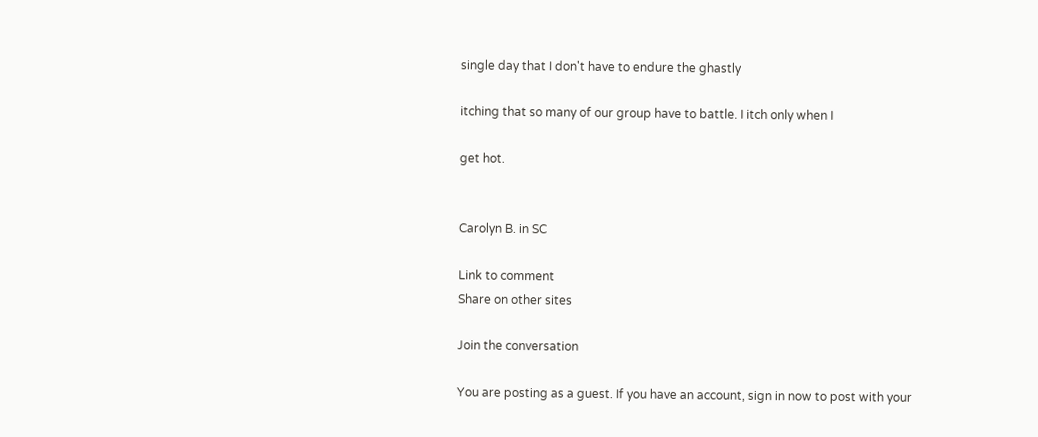single day that I don't have to endure the ghastly

itching that so many of our group have to battle. I itch only when I

get hot.


Carolyn B. in SC

Link to comment
Share on other sites

Join the conversation

You are posting as a guest. If you have an account, sign in now to post with your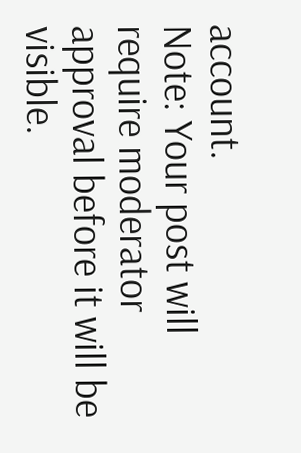account.
Note: Your post will require moderator approval before it will be visible.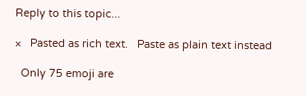Reply to this topic...

×   Pasted as rich text.   Paste as plain text instead

  Only 75 emoji are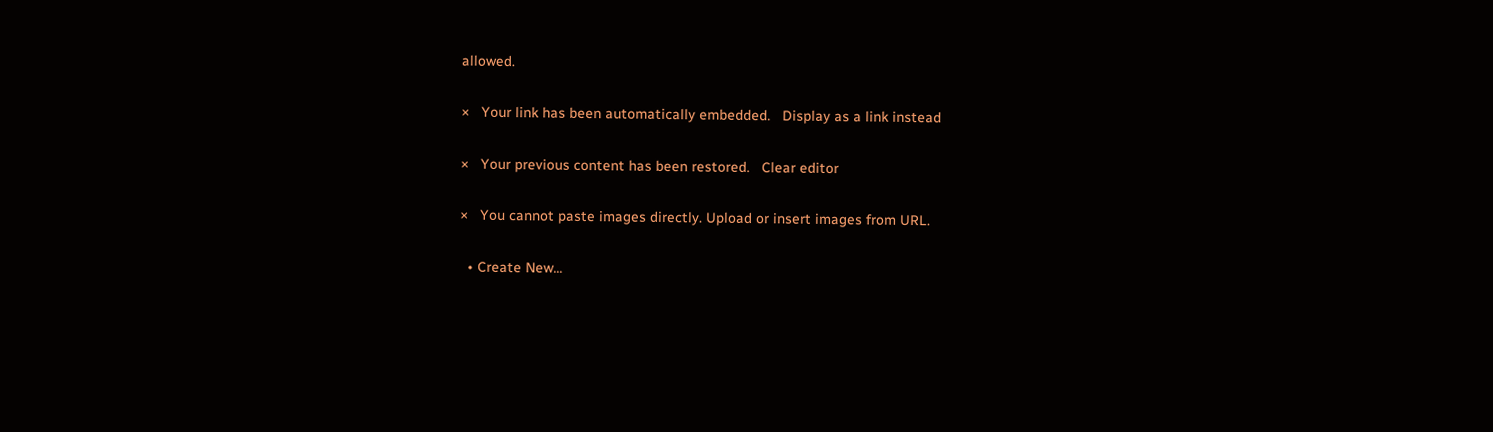allowed.

×   Your link has been automatically embedded.   Display as a link instead

×   Your previous content has been restored.   Clear editor

×   You cannot paste images directly. Upload or insert images from URL.

  • Create New...